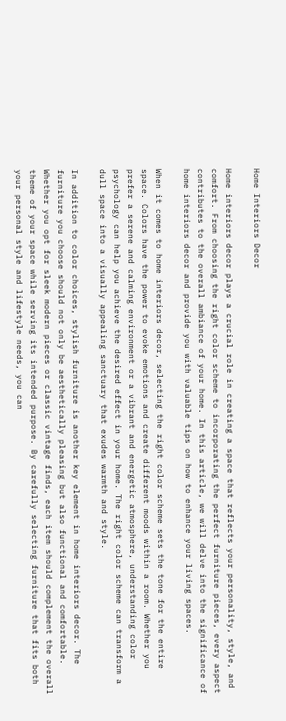Home Interiors Decor

Home interiors decor plays a crucial role in creating a space that reflects your personality, style, and comfort. From choosing the right color scheme to incorporating the perfect furniture pieces, every aspect contributes to the overall ambiance of your home. In this article, we will delve into the significance of home interiors decor and provide you with valuable tips on how to enhance your living spaces.

When it comes to home interiors decor, selecting the right color scheme sets the tone for the entire space. Colors have the power to evoke emotions and create different moods within a room. Whether you prefer a serene and calming environment or a vibrant and energetic atmosphere, understanding color psychology can help you achieve the desired effect in your home. The right color scheme can transform a dull space into a visually appealing sanctuary that exudes warmth and style.

In addition to color choices, stylish furniture is another key element in home interiors decor. The furniture you choose should not only be aesthetically pleasing but also functional and comfortable. Whether you opt for sleek modern pieces or classic vintage finds, each item should complement the overall theme of your space while serving its intended purpose. By carefully selecting furniture that fits both your personal style and lifestyle needs, you can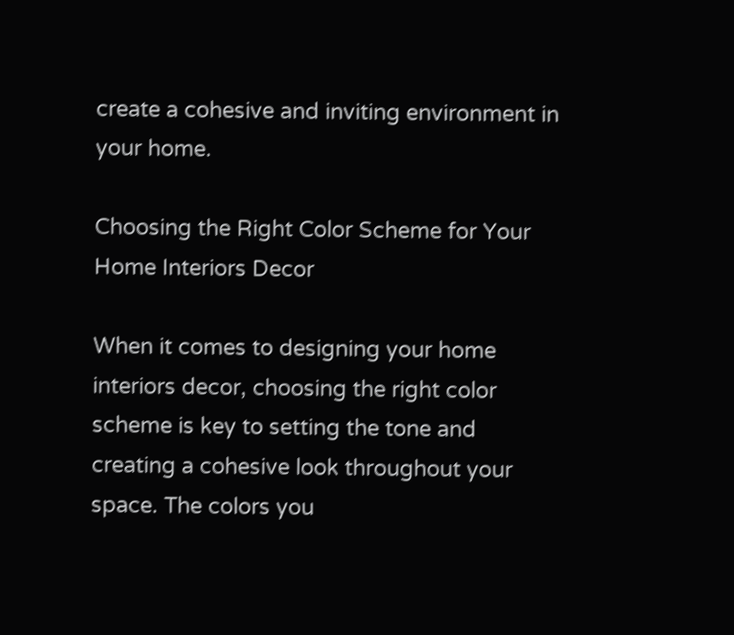create a cohesive and inviting environment in your home.

Choosing the Right Color Scheme for Your Home Interiors Decor

When it comes to designing your home interiors decor, choosing the right color scheme is key to setting the tone and creating a cohesive look throughout your space. The colors you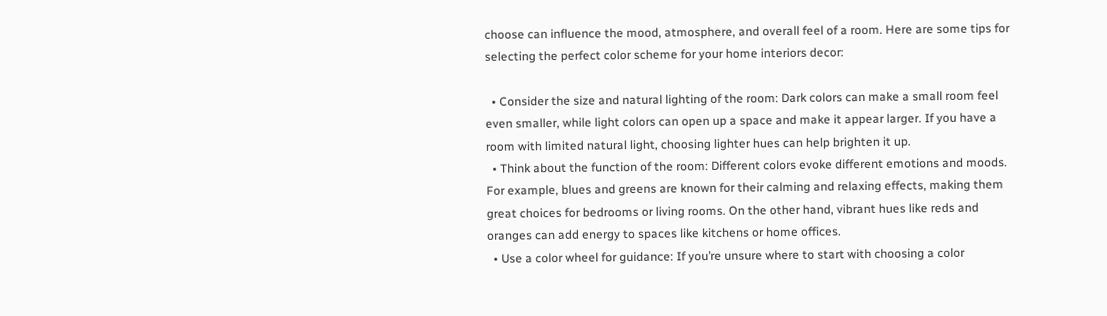choose can influence the mood, atmosphere, and overall feel of a room. Here are some tips for selecting the perfect color scheme for your home interiors decor:

  • Consider the size and natural lighting of the room: Dark colors can make a small room feel even smaller, while light colors can open up a space and make it appear larger. If you have a room with limited natural light, choosing lighter hues can help brighten it up.
  • Think about the function of the room: Different colors evoke different emotions and moods. For example, blues and greens are known for their calming and relaxing effects, making them great choices for bedrooms or living rooms. On the other hand, vibrant hues like reds and oranges can add energy to spaces like kitchens or home offices.
  • Use a color wheel for guidance: If you’re unsure where to start with choosing a color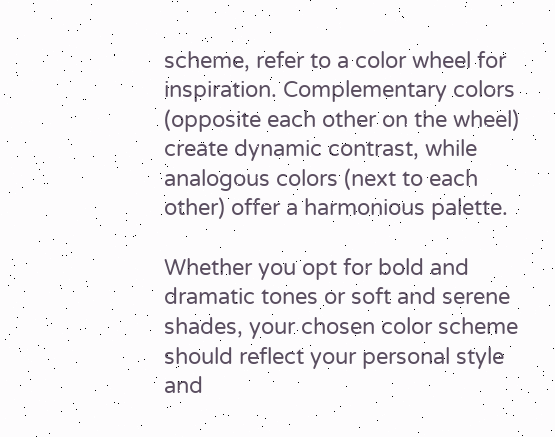scheme, refer to a color wheel for inspiration. Complementary colors (opposite each other on the wheel) create dynamic contrast, while analogous colors (next to each other) offer a harmonious palette.

Whether you opt for bold and dramatic tones or soft and serene shades, your chosen color scheme should reflect your personal style and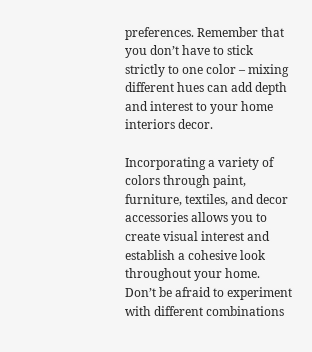preferences. Remember that you don’t have to stick strictly to one color – mixing different hues can add depth and interest to your home interiors decor.

Incorporating a variety of colors through paint, furniture, textiles, and decor accessories allows you to create visual interest and establish a cohesive look throughout your home. Don’t be afraid to experiment with different combinations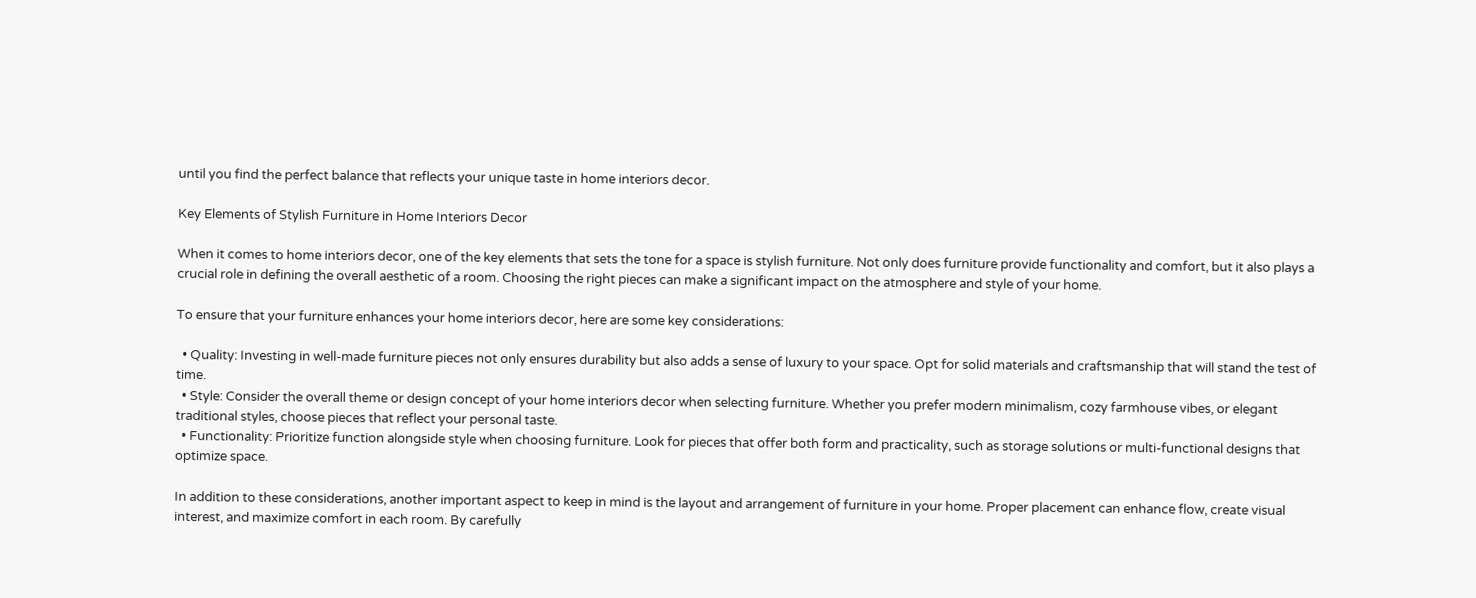until you find the perfect balance that reflects your unique taste in home interiors decor.

Key Elements of Stylish Furniture in Home Interiors Decor

When it comes to home interiors decor, one of the key elements that sets the tone for a space is stylish furniture. Not only does furniture provide functionality and comfort, but it also plays a crucial role in defining the overall aesthetic of a room. Choosing the right pieces can make a significant impact on the atmosphere and style of your home.

To ensure that your furniture enhances your home interiors decor, here are some key considerations:

  • Quality: Investing in well-made furniture pieces not only ensures durability but also adds a sense of luxury to your space. Opt for solid materials and craftsmanship that will stand the test of time.
  • Style: Consider the overall theme or design concept of your home interiors decor when selecting furniture. Whether you prefer modern minimalism, cozy farmhouse vibes, or elegant traditional styles, choose pieces that reflect your personal taste.
  • Functionality: Prioritize function alongside style when choosing furniture. Look for pieces that offer both form and practicality, such as storage solutions or multi-functional designs that optimize space.

In addition to these considerations, another important aspect to keep in mind is the layout and arrangement of furniture in your home. Proper placement can enhance flow, create visual interest, and maximize comfort in each room. By carefully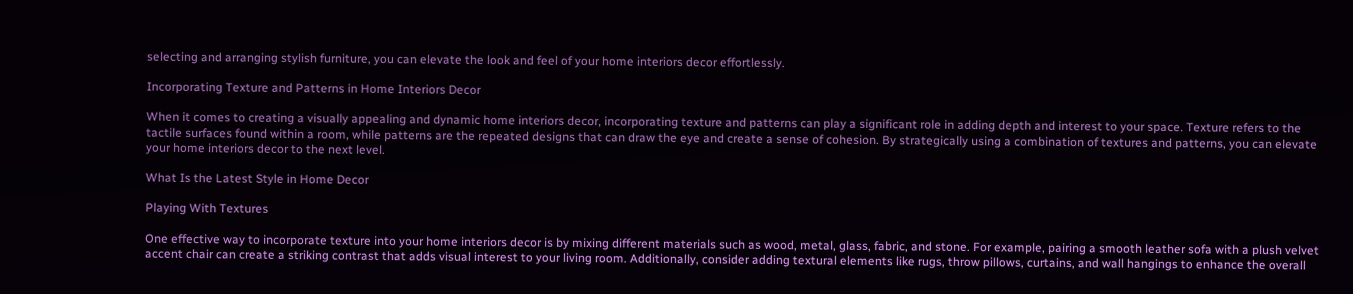selecting and arranging stylish furniture, you can elevate the look and feel of your home interiors decor effortlessly.

Incorporating Texture and Patterns in Home Interiors Decor

When it comes to creating a visually appealing and dynamic home interiors decor, incorporating texture and patterns can play a significant role in adding depth and interest to your space. Texture refers to the tactile surfaces found within a room, while patterns are the repeated designs that can draw the eye and create a sense of cohesion. By strategically using a combination of textures and patterns, you can elevate your home interiors decor to the next level.

What Is the Latest Style in Home Decor

Playing With Textures

One effective way to incorporate texture into your home interiors decor is by mixing different materials such as wood, metal, glass, fabric, and stone. For example, pairing a smooth leather sofa with a plush velvet accent chair can create a striking contrast that adds visual interest to your living room. Additionally, consider adding textural elements like rugs, throw pillows, curtains, and wall hangings to enhance the overall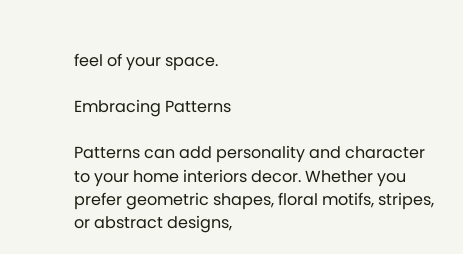feel of your space.

Embracing Patterns

Patterns can add personality and character to your home interiors decor. Whether you prefer geometric shapes, floral motifs, stripes, or abstract designs,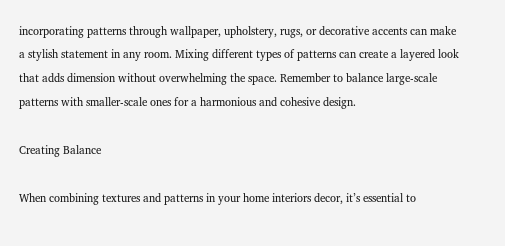incorporating patterns through wallpaper, upholstery, rugs, or decorative accents can make a stylish statement in any room. Mixing different types of patterns can create a layered look that adds dimension without overwhelming the space. Remember to balance large-scale patterns with smaller-scale ones for a harmonious and cohesive design.

Creating Balance

When combining textures and patterns in your home interiors decor, it’s essential to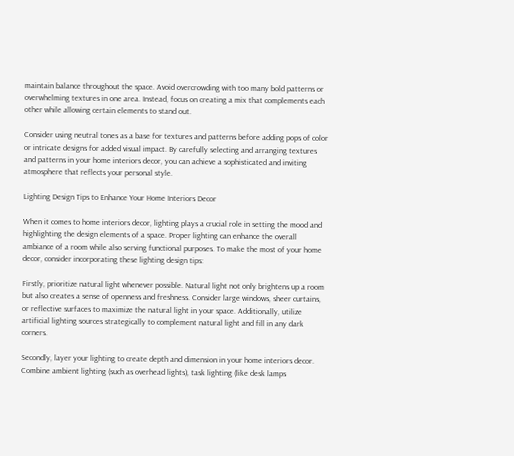maintain balance throughout the space. Avoid overcrowding with too many bold patterns or overwhelming textures in one area. Instead, focus on creating a mix that complements each other while allowing certain elements to stand out.

Consider using neutral tones as a base for textures and patterns before adding pops of color or intricate designs for added visual impact. By carefully selecting and arranging textures and patterns in your home interiors decor, you can achieve a sophisticated and inviting atmosphere that reflects your personal style.

Lighting Design Tips to Enhance Your Home Interiors Decor

When it comes to home interiors decor, lighting plays a crucial role in setting the mood and highlighting the design elements of a space. Proper lighting can enhance the overall ambiance of a room while also serving functional purposes. To make the most of your home decor, consider incorporating these lighting design tips:

Firstly, prioritize natural light whenever possible. Natural light not only brightens up a room but also creates a sense of openness and freshness. Consider large windows, sheer curtains, or reflective surfaces to maximize the natural light in your space. Additionally, utilize artificial lighting sources strategically to complement natural light and fill in any dark corners.

Secondly, layer your lighting to create depth and dimension in your home interiors decor. Combine ambient lighting (such as overhead lights), task lighting (like desk lamps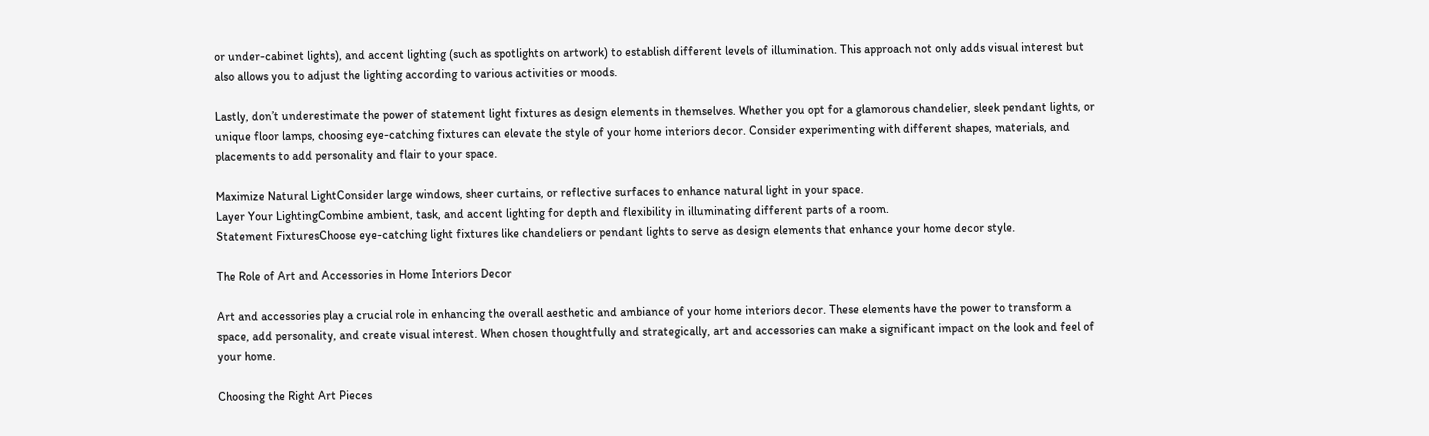or under-cabinet lights), and accent lighting (such as spotlights on artwork) to establish different levels of illumination. This approach not only adds visual interest but also allows you to adjust the lighting according to various activities or moods.

Lastly, don’t underestimate the power of statement light fixtures as design elements in themselves. Whether you opt for a glamorous chandelier, sleek pendant lights, or unique floor lamps, choosing eye-catching fixtures can elevate the style of your home interiors decor. Consider experimenting with different shapes, materials, and placements to add personality and flair to your space.

Maximize Natural LightConsider large windows, sheer curtains, or reflective surfaces to enhance natural light in your space.
Layer Your LightingCombine ambient, task, and accent lighting for depth and flexibility in illuminating different parts of a room.
Statement FixturesChoose eye-catching light fixtures like chandeliers or pendant lights to serve as design elements that enhance your home decor style.

The Role of Art and Accessories in Home Interiors Decor

Art and accessories play a crucial role in enhancing the overall aesthetic and ambiance of your home interiors decor. These elements have the power to transform a space, add personality, and create visual interest. When chosen thoughtfully and strategically, art and accessories can make a significant impact on the look and feel of your home.

Choosing the Right Art Pieces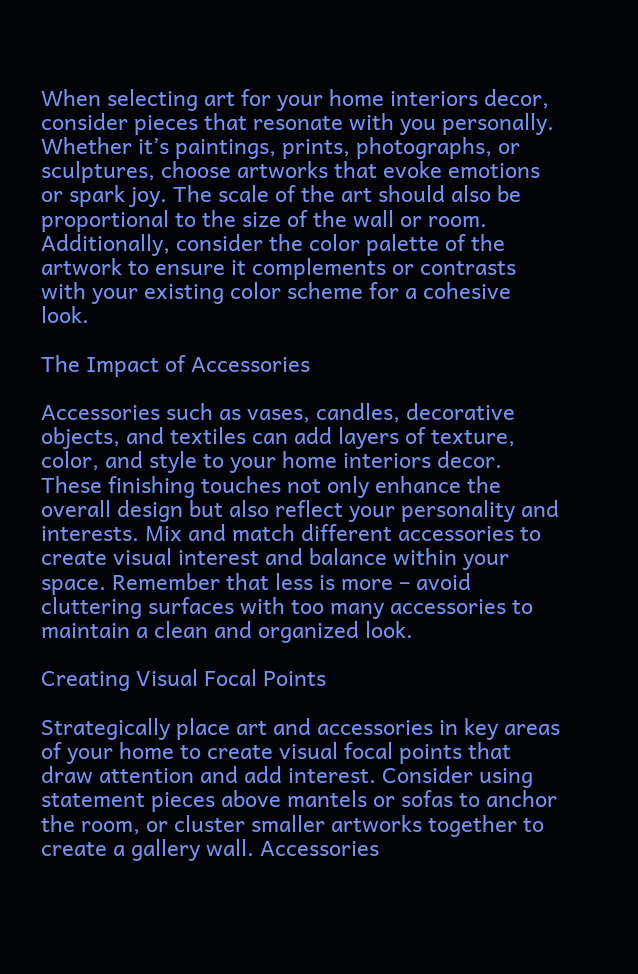When selecting art for your home interiors decor, consider pieces that resonate with you personally. Whether it’s paintings, prints, photographs, or sculptures, choose artworks that evoke emotions or spark joy. The scale of the art should also be proportional to the size of the wall or room. Additionally, consider the color palette of the artwork to ensure it complements or contrasts with your existing color scheme for a cohesive look.

The Impact of Accessories

Accessories such as vases, candles, decorative objects, and textiles can add layers of texture, color, and style to your home interiors decor. These finishing touches not only enhance the overall design but also reflect your personality and interests. Mix and match different accessories to create visual interest and balance within your space. Remember that less is more – avoid cluttering surfaces with too many accessories to maintain a clean and organized look.

Creating Visual Focal Points

Strategically place art and accessories in key areas of your home to create visual focal points that draw attention and add interest. Consider using statement pieces above mantels or sofas to anchor the room, or cluster smaller artworks together to create a gallery wall. Accessories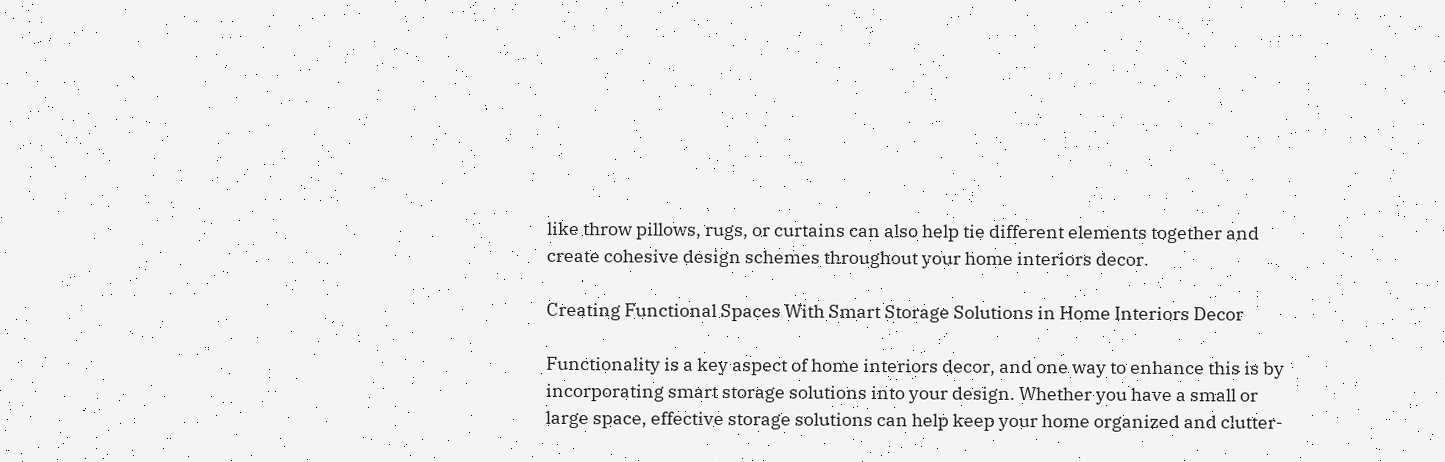like throw pillows, rugs, or curtains can also help tie different elements together and create cohesive design schemes throughout your home interiors decor.

Creating Functional Spaces With Smart Storage Solutions in Home Interiors Decor

Functionality is a key aspect of home interiors decor, and one way to enhance this is by incorporating smart storage solutions into your design. Whether you have a small or large space, effective storage solutions can help keep your home organized and clutter-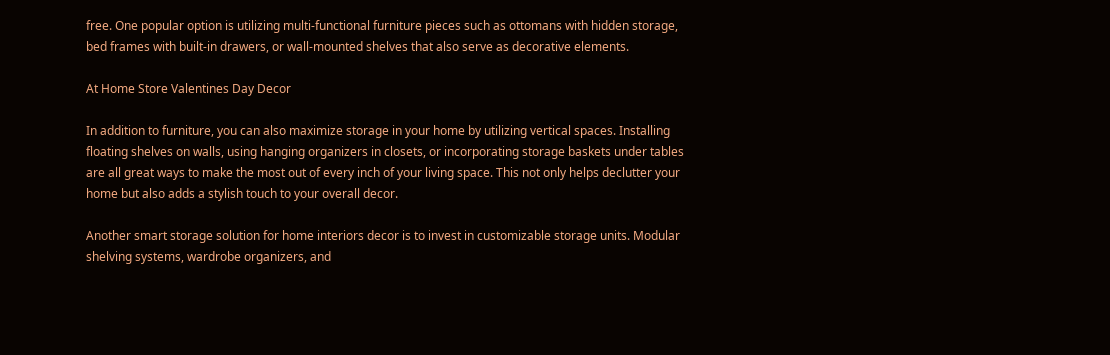free. One popular option is utilizing multi-functional furniture pieces such as ottomans with hidden storage, bed frames with built-in drawers, or wall-mounted shelves that also serve as decorative elements.

At Home Store Valentines Day Decor

In addition to furniture, you can also maximize storage in your home by utilizing vertical spaces. Installing floating shelves on walls, using hanging organizers in closets, or incorporating storage baskets under tables are all great ways to make the most out of every inch of your living space. This not only helps declutter your home but also adds a stylish touch to your overall decor.

Another smart storage solution for home interiors decor is to invest in customizable storage units. Modular shelving systems, wardrobe organizers, and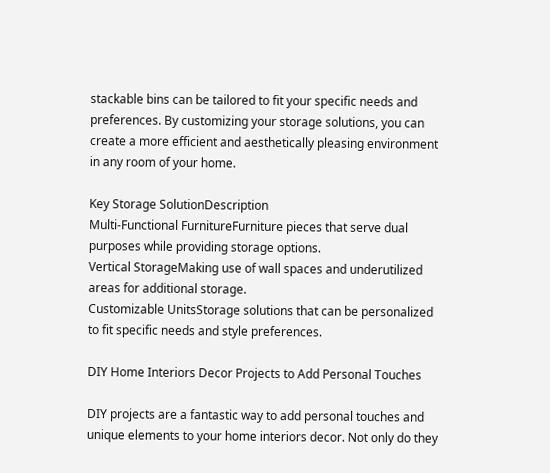stackable bins can be tailored to fit your specific needs and preferences. By customizing your storage solutions, you can create a more efficient and aesthetically pleasing environment in any room of your home.

Key Storage SolutionDescription
Multi-Functional FurnitureFurniture pieces that serve dual purposes while providing storage options.
Vertical StorageMaking use of wall spaces and underutilized areas for additional storage.
Customizable UnitsStorage solutions that can be personalized to fit specific needs and style preferences.

DIY Home Interiors Decor Projects to Add Personal Touches

DIY projects are a fantastic way to add personal touches and unique elements to your home interiors decor. Not only do they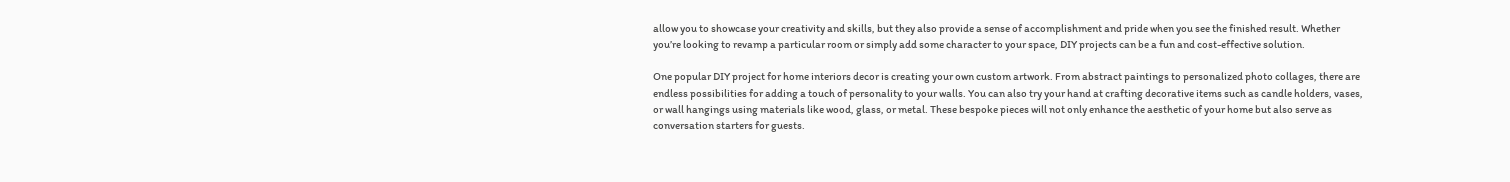allow you to showcase your creativity and skills, but they also provide a sense of accomplishment and pride when you see the finished result. Whether you’re looking to revamp a particular room or simply add some character to your space, DIY projects can be a fun and cost-effective solution.

One popular DIY project for home interiors decor is creating your own custom artwork. From abstract paintings to personalized photo collages, there are endless possibilities for adding a touch of personality to your walls. You can also try your hand at crafting decorative items such as candle holders, vases, or wall hangings using materials like wood, glass, or metal. These bespoke pieces will not only enhance the aesthetic of your home but also serve as conversation starters for guests.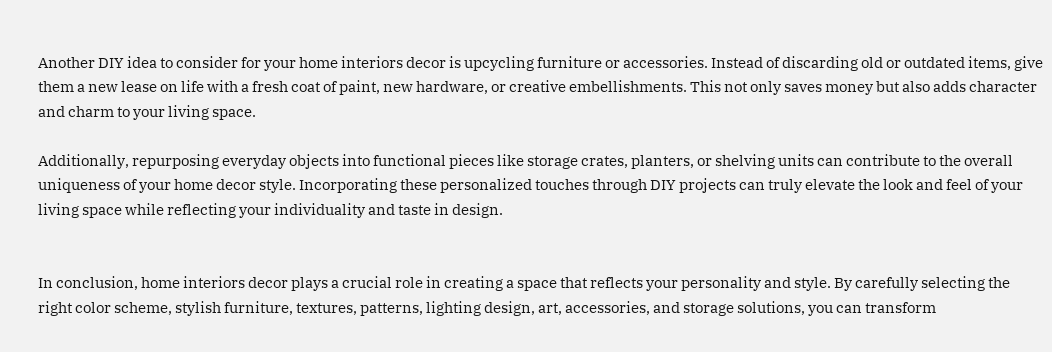Another DIY idea to consider for your home interiors decor is upcycling furniture or accessories. Instead of discarding old or outdated items, give them a new lease on life with a fresh coat of paint, new hardware, or creative embellishments. This not only saves money but also adds character and charm to your living space.

Additionally, repurposing everyday objects into functional pieces like storage crates, planters, or shelving units can contribute to the overall uniqueness of your home decor style. Incorporating these personalized touches through DIY projects can truly elevate the look and feel of your living space while reflecting your individuality and taste in design.


In conclusion, home interiors decor plays a crucial role in creating a space that reflects your personality and style. By carefully selecting the right color scheme, stylish furniture, textures, patterns, lighting design, art, accessories, and storage solutions, you can transform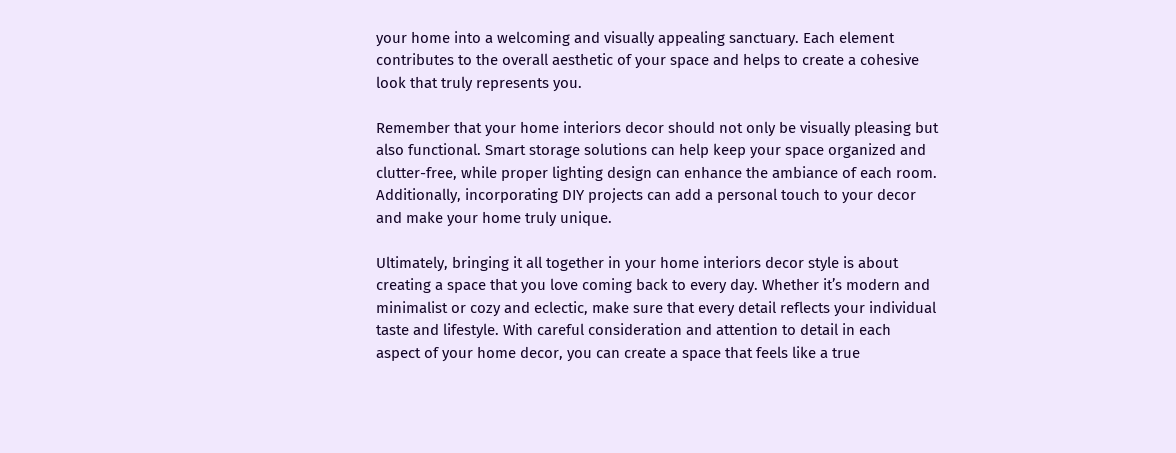your home into a welcoming and visually appealing sanctuary. Each element contributes to the overall aesthetic of your space and helps to create a cohesive look that truly represents you.

Remember that your home interiors decor should not only be visually pleasing but also functional. Smart storage solutions can help keep your space organized and clutter-free, while proper lighting design can enhance the ambiance of each room. Additionally, incorporating DIY projects can add a personal touch to your decor and make your home truly unique.

Ultimately, bringing it all together in your home interiors decor style is about creating a space that you love coming back to every day. Whether it’s modern and minimalist or cozy and eclectic, make sure that every detail reflects your individual taste and lifestyle. With careful consideration and attention to detail in each aspect of your home decor, you can create a space that feels like a true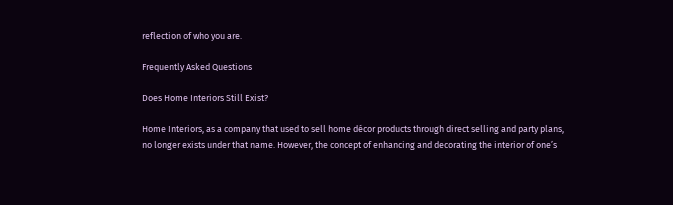reflection of who you are.

Frequently Asked Questions

Does Home Interiors Still Exist?

Home Interiors, as a company that used to sell home décor products through direct selling and party plans, no longer exists under that name. However, the concept of enhancing and decorating the interior of one’s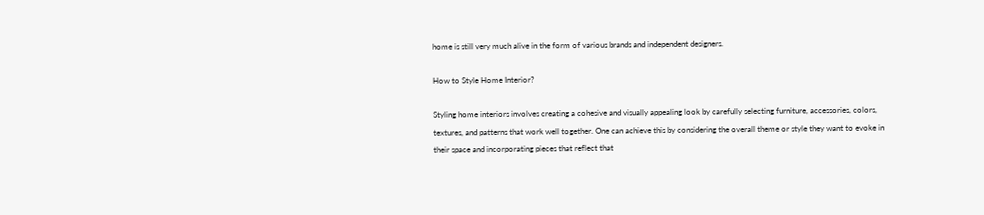home is still very much alive in the form of various brands and independent designers.

How to Style Home Interior?

Styling home interiors involves creating a cohesive and visually appealing look by carefully selecting furniture, accessories, colors, textures, and patterns that work well together. One can achieve this by considering the overall theme or style they want to evoke in their space and incorporating pieces that reflect that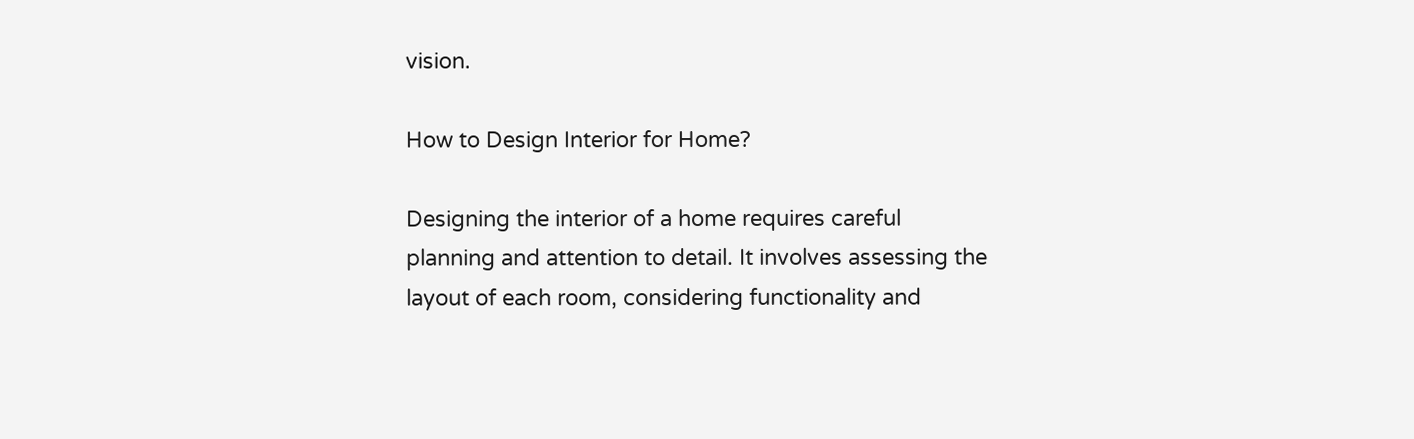vision.

How to Design Interior for Home?

Designing the interior of a home requires careful planning and attention to detail. It involves assessing the layout of each room, considering functionality and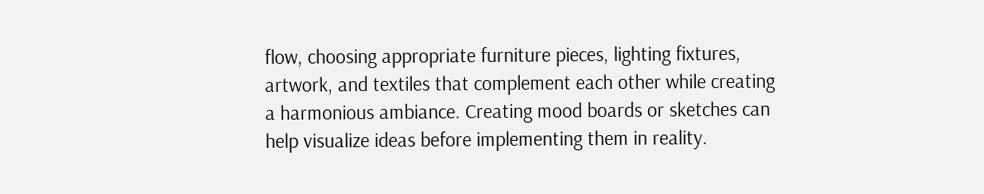flow, choosing appropriate furniture pieces, lighting fixtures, artwork, and textiles that complement each other while creating a harmonious ambiance. Creating mood boards or sketches can help visualize ideas before implementing them in reality.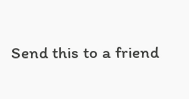Send this to a friend